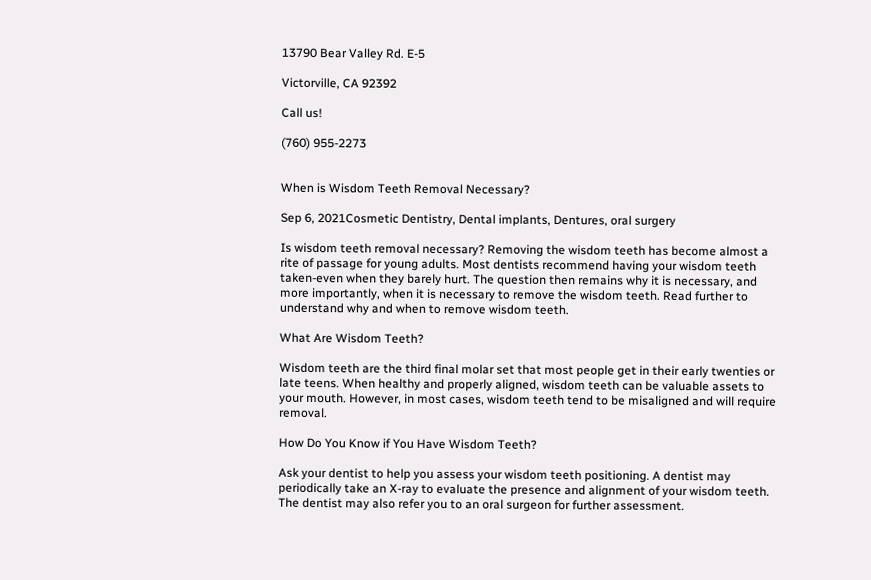13790 Bear Valley Rd. E-5

Victorville, CA 92392

Call us!

(760) 955-2273


When is Wisdom Teeth Removal Necessary?

Sep 6, 2021Cosmetic Dentistry, Dental implants, Dentures, oral surgery

Is wisdom teeth removal necessary? Removing the wisdom teeth has become almost a rite of passage for young adults. Most dentists recommend having your wisdom teeth taken-even when they barely hurt. The question then remains why it is necessary, and more importantly, when it is necessary to remove the wisdom teeth. Read further to understand why and when to remove wisdom teeth.

What Are Wisdom Teeth?

Wisdom teeth are the third final molar set that most people get in their early twenties or late teens. When healthy and properly aligned, wisdom teeth can be valuable assets to your mouth. However, in most cases, wisdom teeth tend to be misaligned and will require removal.

How Do You Know if You Have Wisdom Teeth?

Ask your dentist to help you assess your wisdom teeth positioning. A dentist may periodically take an X-ray to evaluate the presence and alignment of your wisdom teeth. The dentist may also refer you to an oral surgeon for further assessment.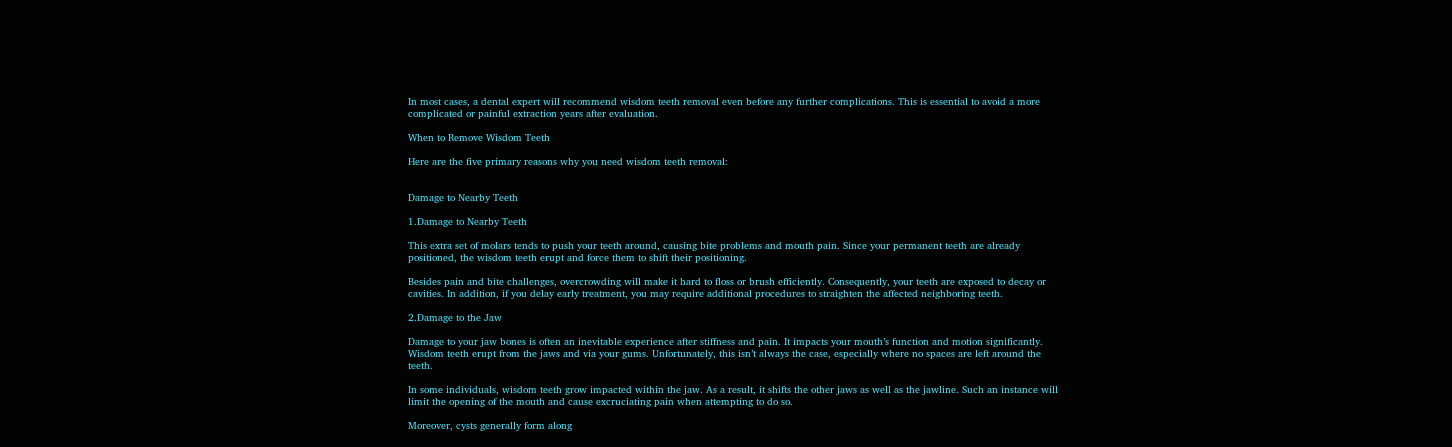In most cases, a dental expert will recommend wisdom teeth removal even before any further complications. This is essential to avoid a more complicated or painful extraction years after evaluation.

When to Remove Wisdom Teeth

Here are the five primary reasons why you need wisdom teeth removal:


Damage to Nearby Teeth

1.Damage to Nearby Teeth

This extra set of molars tends to push your teeth around, causing bite problems and mouth pain. Since your permanent teeth are already positioned, the wisdom teeth erupt and force them to shift their positioning.

Besides pain and bite challenges, overcrowding will make it hard to floss or brush efficiently. Consequently, your teeth are exposed to decay or cavities. In addition, if you delay early treatment, you may require additional procedures to straighten the affected neighboring teeth.

2.Damage to the Jaw

Damage to your jaw bones is often an inevitable experience after stiffness and pain. It impacts your mouth’s function and motion significantly. Wisdom teeth erupt from the jaws and via your gums. Unfortunately, this isn’t always the case, especially where no spaces are left around the teeth.

In some individuals, wisdom teeth grow impacted within the jaw. As a result, it shifts the other jaws as well as the jawline. Such an instance will limit the opening of the mouth and cause excruciating pain when attempting to do so.

Moreover, cysts generally form along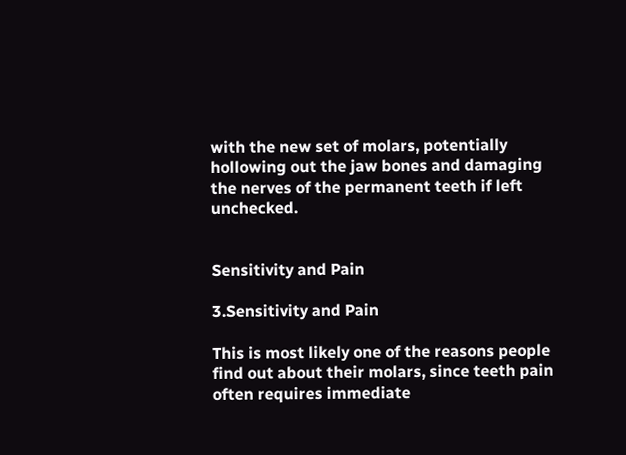with the new set of molars, potentially hollowing out the jaw bones and damaging the nerves of the permanent teeth if left unchecked.


Sensitivity and Pain

3.Sensitivity and Pain

This is most likely one of the reasons people find out about their molars, since teeth pain often requires immediate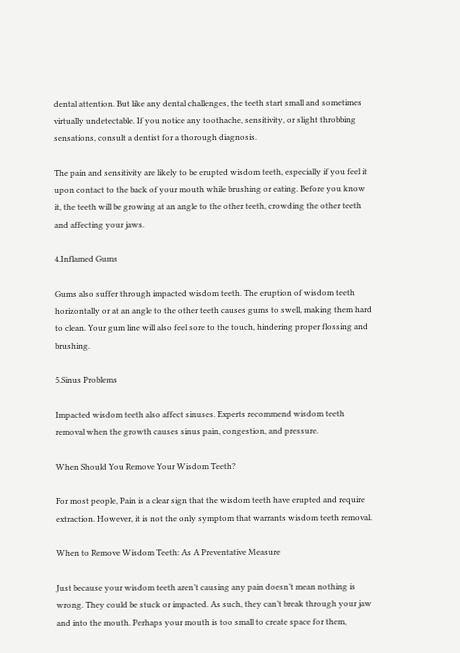dental attention. But like any dental challenges, the teeth start small and sometimes virtually undetectable. If you notice any toothache, sensitivity, or slight throbbing sensations, consult a dentist for a thorough diagnosis.

The pain and sensitivity are likely to be erupted wisdom teeth, especially if you feel it upon contact to the back of your mouth while brushing or eating. Before you know it, the teeth will be growing at an angle to the other teeth, crowding the other teeth and affecting your jaws.

4.Inflamed Gums

Gums also suffer through impacted wisdom teeth. The eruption of wisdom teeth horizontally or at an angle to the other teeth causes gums to swell, making them hard to clean. Your gum line will also feel sore to the touch, hindering proper flossing and brushing.

5.Sinus Problems

Impacted wisdom teeth also affect sinuses. Experts recommend wisdom teeth removal when the growth causes sinus pain, congestion, and pressure.

When Should You Remove Your Wisdom Teeth?

For most people, Pain is a clear sign that the wisdom teeth have erupted and require extraction. However, it is not the only symptom that warrants wisdom teeth removal.

When to Remove Wisdom Teeth: As A Preventative Measure

Just because your wisdom teeth aren’t causing any pain doesn’t mean nothing is wrong. They could be stuck or impacted. As such, they can’t break through your jaw and into the mouth. Perhaps your mouth is too small to create space for them,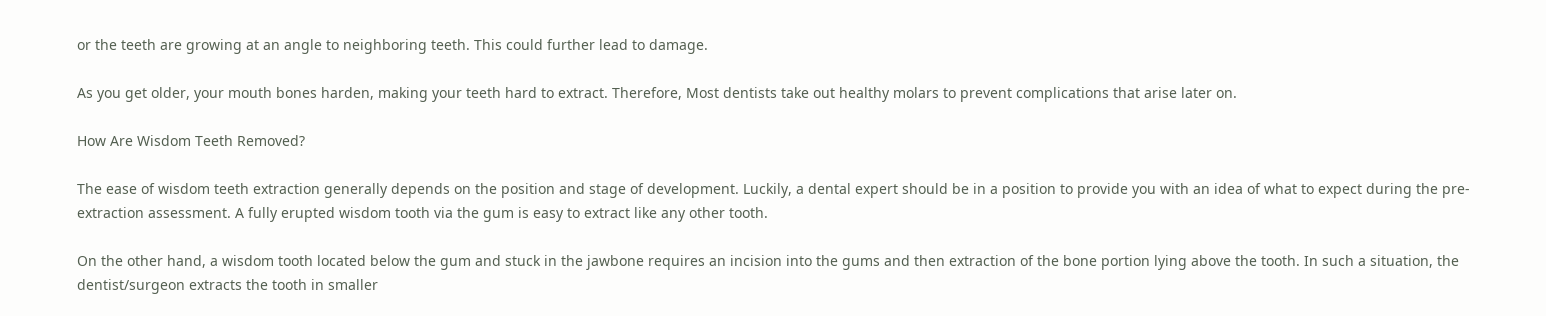or the teeth are growing at an angle to neighboring teeth. This could further lead to damage.

As you get older, your mouth bones harden, making your teeth hard to extract. Therefore, Most dentists take out healthy molars to prevent complications that arise later on.

How Are Wisdom Teeth Removed?

The ease of wisdom teeth extraction generally depends on the position and stage of development. Luckily, a dental expert should be in a position to provide you with an idea of what to expect during the pre-extraction assessment. A fully erupted wisdom tooth via the gum is easy to extract like any other tooth.

On the other hand, a wisdom tooth located below the gum and stuck in the jawbone requires an incision into the gums and then extraction of the bone portion lying above the tooth. In such a situation, the dentist/surgeon extracts the tooth in smaller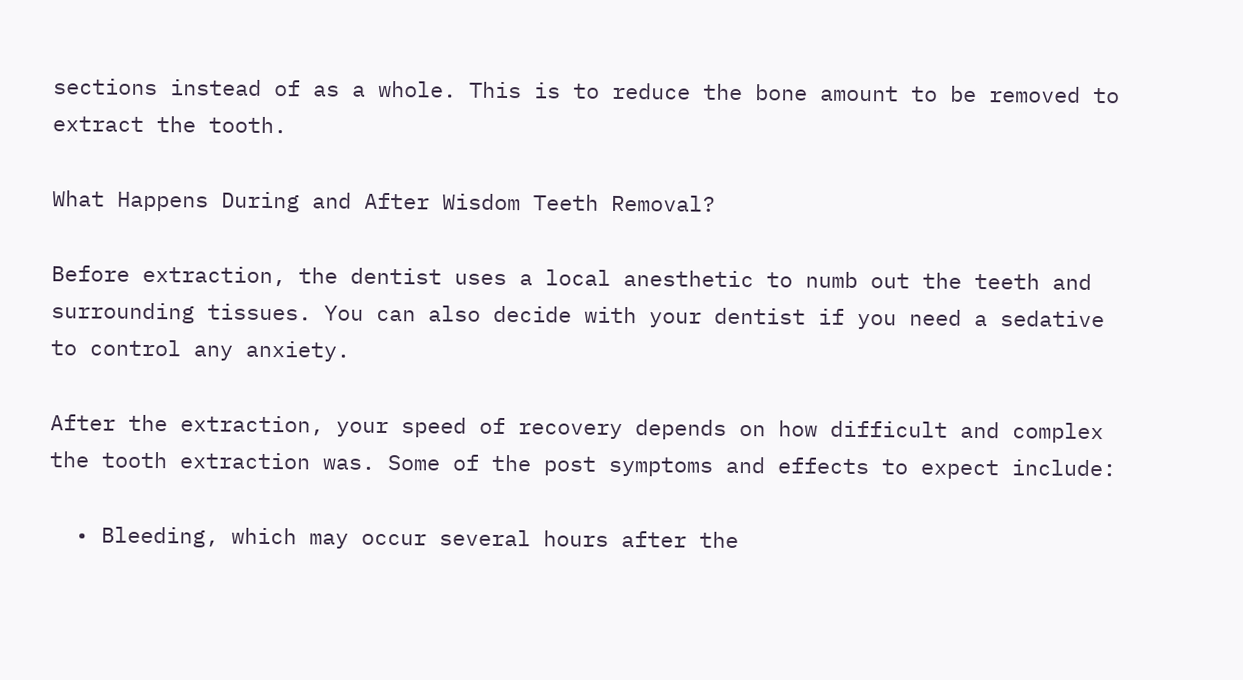sections instead of as a whole. This is to reduce the bone amount to be removed to extract the tooth.

What Happens During and After Wisdom Teeth Removal?

Before extraction, the dentist uses a local anesthetic to numb out the teeth and surrounding tissues. You can also decide with your dentist if you need a sedative to control any anxiety.

After the extraction, your speed of recovery depends on how difficult and complex the tooth extraction was. Some of the post symptoms and effects to expect include:

  • Bleeding, which may occur several hours after the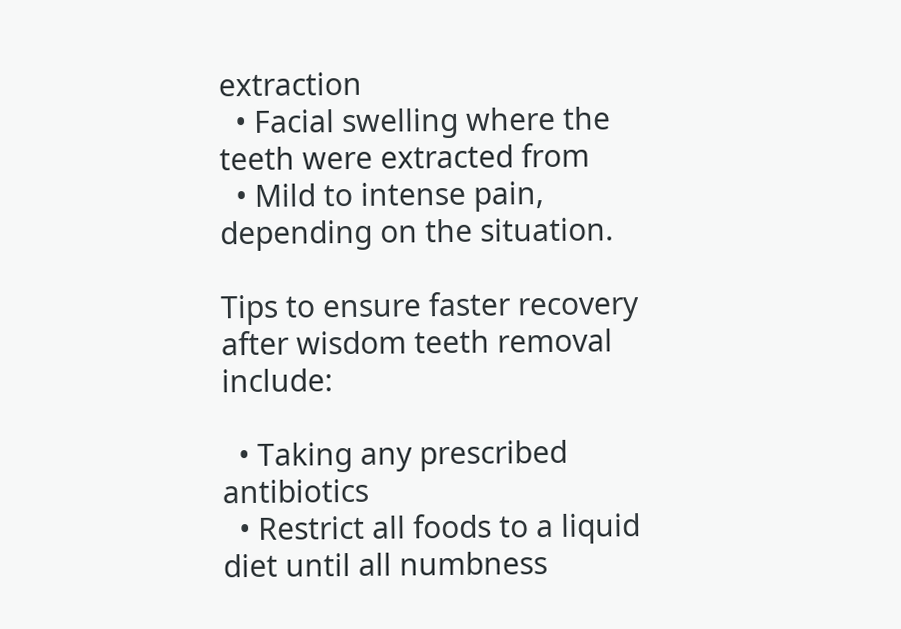extraction
  • Facial swelling where the teeth were extracted from
  • Mild to intense pain, depending on the situation.

Tips to ensure faster recovery after wisdom teeth removal include:

  • Taking any prescribed antibiotics
  • Restrict all foods to a liquid diet until all numbness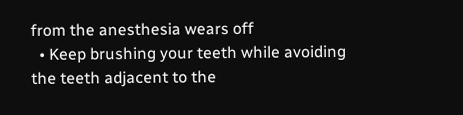from the anesthesia wears off
  • Keep brushing your teeth while avoiding the teeth adjacent to the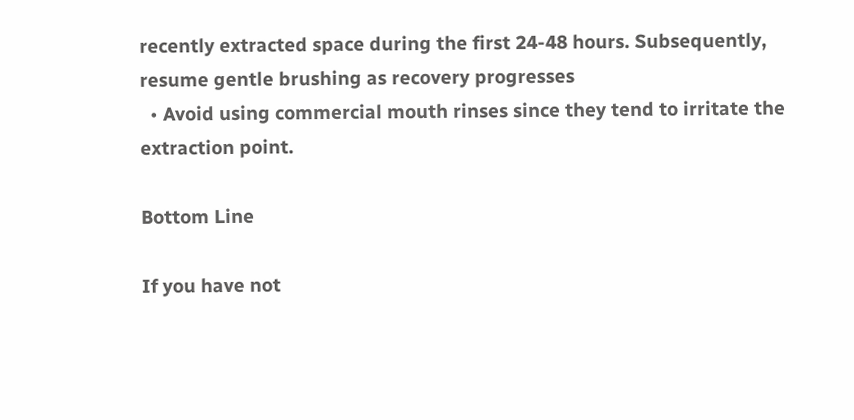recently extracted space during the first 24-48 hours. Subsequently, resume gentle brushing as recovery progresses
  • Avoid using commercial mouth rinses since they tend to irritate the extraction point.

Bottom Line

If you have not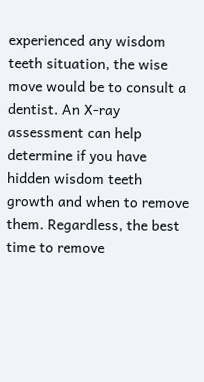experienced any wisdom teeth situation, the wise move would be to consult a dentist. An X-ray assessment can help determine if you have hidden wisdom teeth growth and when to remove them. Regardless, the best time to remove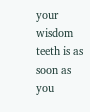your wisdom teeth is as soon as you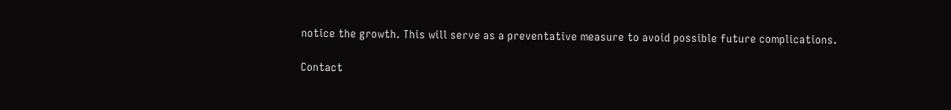notice the growth. This will serve as a preventative measure to avoid possible future complications.

Contact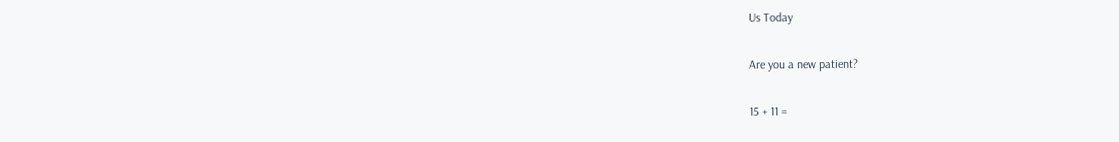Us Today

Are you a new patient?

15 + 11 =